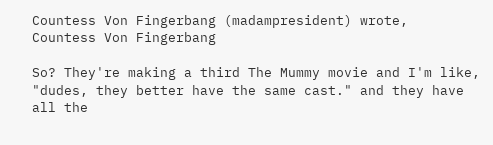Countess Von Fingerbang (madampresident) wrote,
Countess Von Fingerbang

So? They're making a third The Mummy movie and I'm like, "dudes, they better have the same cast." and they have all the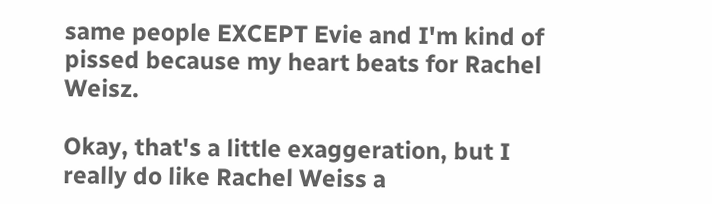same people EXCEPT Evie and I'm kind of pissed because my heart beats for Rachel Weisz.

Okay, that's a little exaggeration, but I really do like Rachel Weiss a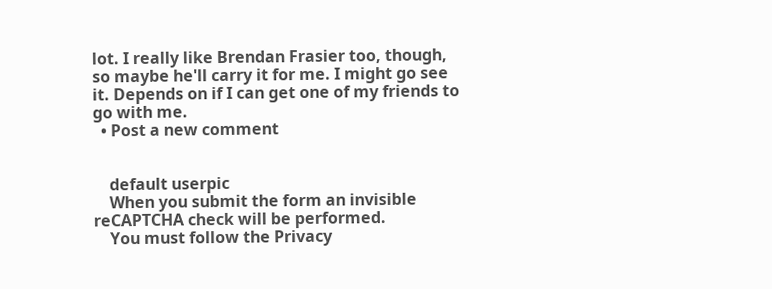lot. I really like Brendan Frasier too, though, so maybe he'll carry it for me. I might go see it. Depends on if I can get one of my friends to go with me.
  • Post a new comment


    default userpic
    When you submit the form an invisible reCAPTCHA check will be performed.
    You must follow the Privacy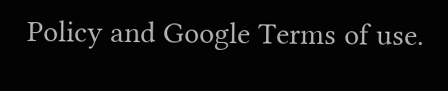Policy and Google Terms of use.